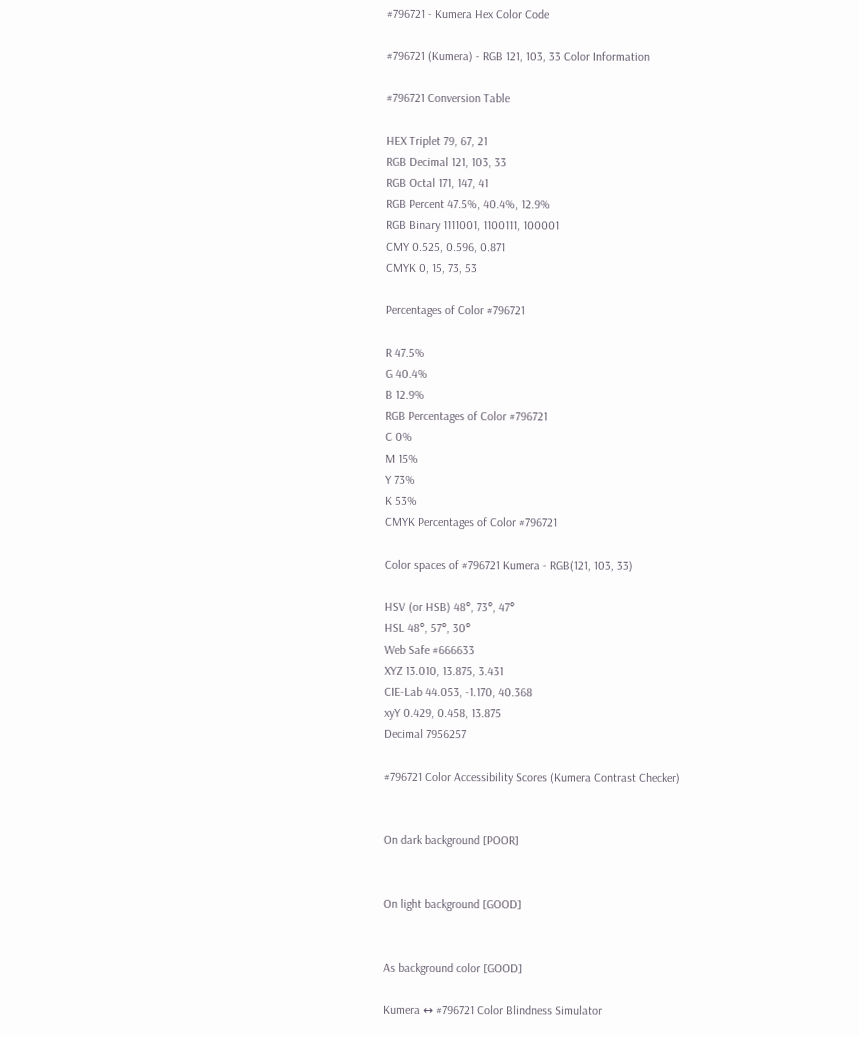#796721 - Kumera Hex Color Code

#796721 (Kumera) - RGB 121, 103, 33 Color Information

#796721 Conversion Table

HEX Triplet 79, 67, 21
RGB Decimal 121, 103, 33
RGB Octal 171, 147, 41
RGB Percent 47.5%, 40.4%, 12.9%
RGB Binary 1111001, 1100111, 100001
CMY 0.525, 0.596, 0.871
CMYK 0, 15, 73, 53

Percentages of Color #796721

R 47.5%
G 40.4%
B 12.9%
RGB Percentages of Color #796721
C 0%
M 15%
Y 73%
K 53%
CMYK Percentages of Color #796721

Color spaces of #796721 Kumera - RGB(121, 103, 33)

HSV (or HSB) 48°, 73°, 47°
HSL 48°, 57°, 30°
Web Safe #666633
XYZ 13.010, 13.875, 3.431
CIE-Lab 44.053, -1.170, 40.368
xyY 0.429, 0.458, 13.875
Decimal 7956257

#796721 Color Accessibility Scores (Kumera Contrast Checker)


On dark background [POOR]


On light background [GOOD]


As background color [GOOD]

Kumera ↔ #796721 Color Blindness Simulator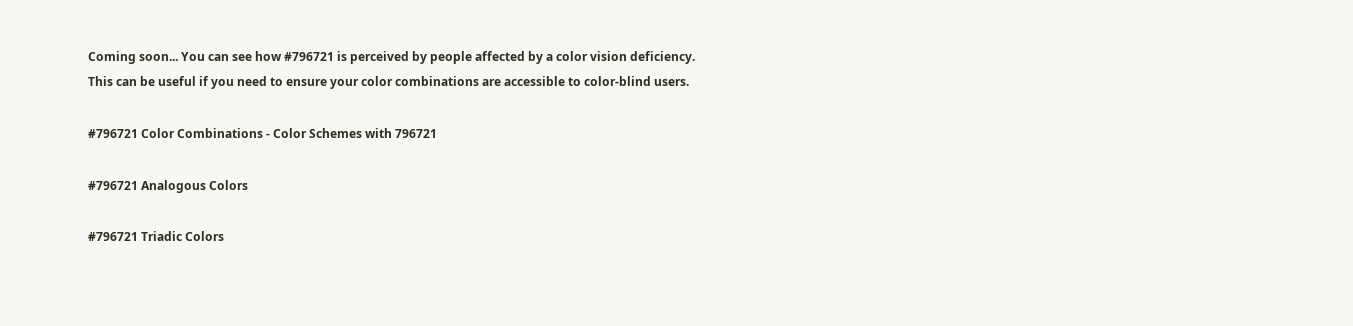Coming soon... You can see how #796721 is perceived by people affected by a color vision deficiency. This can be useful if you need to ensure your color combinations are accessible to color-blind users.

#796721 Color Combinations - Color Schemes with 796721

#796721 Analogous Colors

#796721 Triadic Colors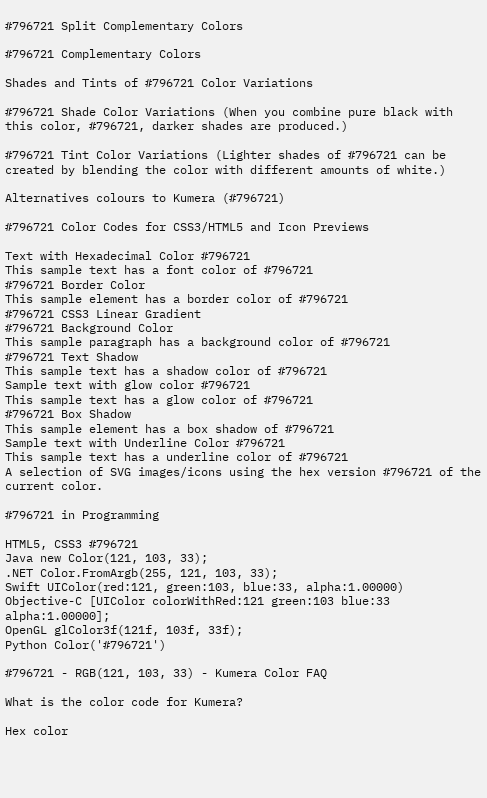#796721 Split Complementary Colors

#796721 Complementary Colors

Shades and Tints of #796721 Color Variations

#796721 Shade Color Variations (When you combine pure black with this color, #796721, darker shades are produced.)

#796721 Tint Color Variations (Lighter shades of #796721 can be created by blending the color with different amounts of white.)

Alternatives colours to Kumera (#796721)

#796721 Color Codes for CSS3/HTML5 and Icon Previews

Text with Hexadecimal Color #796721
This sample text has a font color of #796721
#796721 Border Color
This sample element has a border color of #796721
#796721 CSS3 Linear Gradient
#796721 Background Color
This sample paragraph has a background color of #796721
#796721 Text Shadow
This sample text has a shadow color of #796721
Sample text with glow color #796721
This sample text has a glow color of #796721
#796721 Box Shadow
This sample element has a box shadow of #796721
Sample text with Underline Color #796721
This sample text has a underline color of #796721
A selection of SVG images/icons using the hex version #796721 of the current color.

#796721 in Programming

HTML5, CSS3 #796721
Java new Color(121, 103, 33);
.NET Color.FromArgb(255, 121, 103, 33);
Swift UIColor(red:121, green:103, blue:33, alpha:1.00000)
Objective-C [UIColor colorWithRed:121 green:103 blue:33 alpha:1.00000];
OpenGL glColor3f(121f, 103f, 33f);
Python Color('#796721')

#796721 - RGB(121, 103, 33) - Kumera Color FAQ

What is the color code for Kumera?

Hex color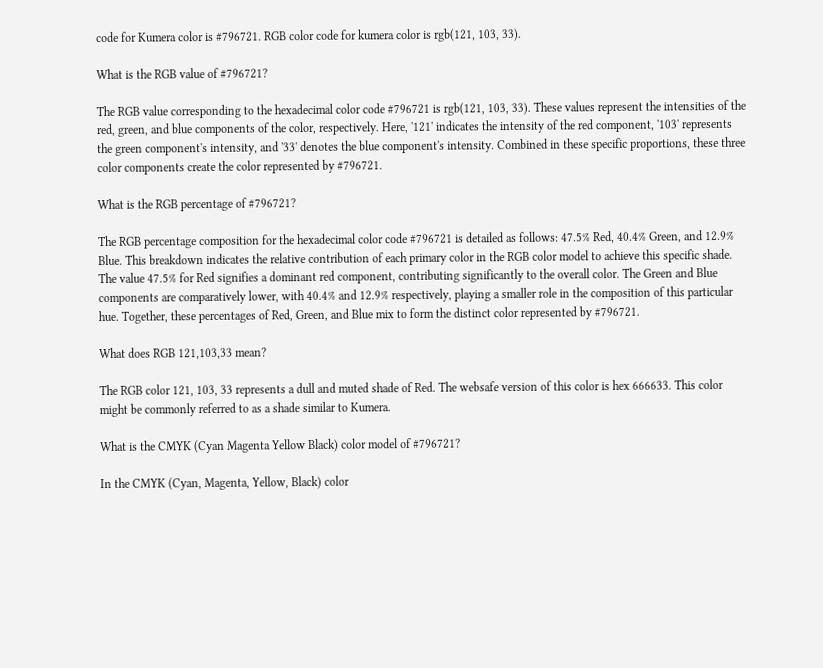code for Kumera color is #796721. RGB color code for kumera color is rgb(121, 103, 33).

What is the RGB value of #796721?

The RGB value corresponding to the hexadecimal color code #796721 is rgb(121, 103, 33). These values represent the intensities of the red, green, and blue components of the color, respectively. Here, '121' indicates the intensity of the red component, '103' represents the green component's intensity, and '33' denotes the blue component's intensity. Combined in these specific proportions, these three color components create the color represented by #796721.

What is the RGB percentage of #796721?

The RGB percentage composition for the hexadecimal color code #796721 is detailed as follows: 47.5% Red, 40.4% Green, and 12.9% Blue. This breakdown indicates the relative contribution of each primary color in the RGB color model to achieve this specific shade. The value 47.5% for Red signifies a dominant red component, contributing significantly to the overall color. The Green and Blue components are comparatively lower, with 40.4% and 12.9% respectively, playing a smaller role in the composition of this particular hue. Together, these percentages of Red, Green, and Blue mix to form the distinct color represented by #796721.

What does RGB 121,103,33 mean?

The RGB color 121, 103, 33 represents a dull and muted shade of Red. The websafe version of this color is hex 666633. This color might be commonly referred to as a shade similar to Kumera.

What is the CMYK (Cyan Magenta Yellow Black) color model of #796721?

In the CMYK (Cyan, Magenta, Yellow, Black) color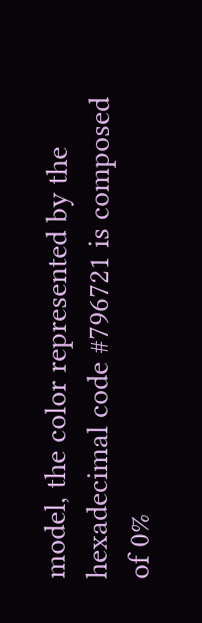model, the color represented by the hexadecimal code #796721 is composed of 0%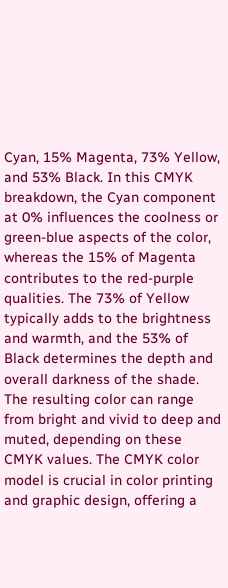Cyan, 15% Magenta, 73% Yellow, and 53% Black. In this CMYK breakdown, the Cyan component at 0% influences the coolness or green-blue aspects of the color, whereas the 15% of Magenta contributes to the red-purple qualities. The 73% of Yellow typically adds to the brightness and warmth, and the 53% of Black determines the depth and overall darkness of the shade. The resulting color can range from bright and vivid to deep and muted, depending on these CMYK values. The CMYK color model is crucial in color printing and graphic design, offering a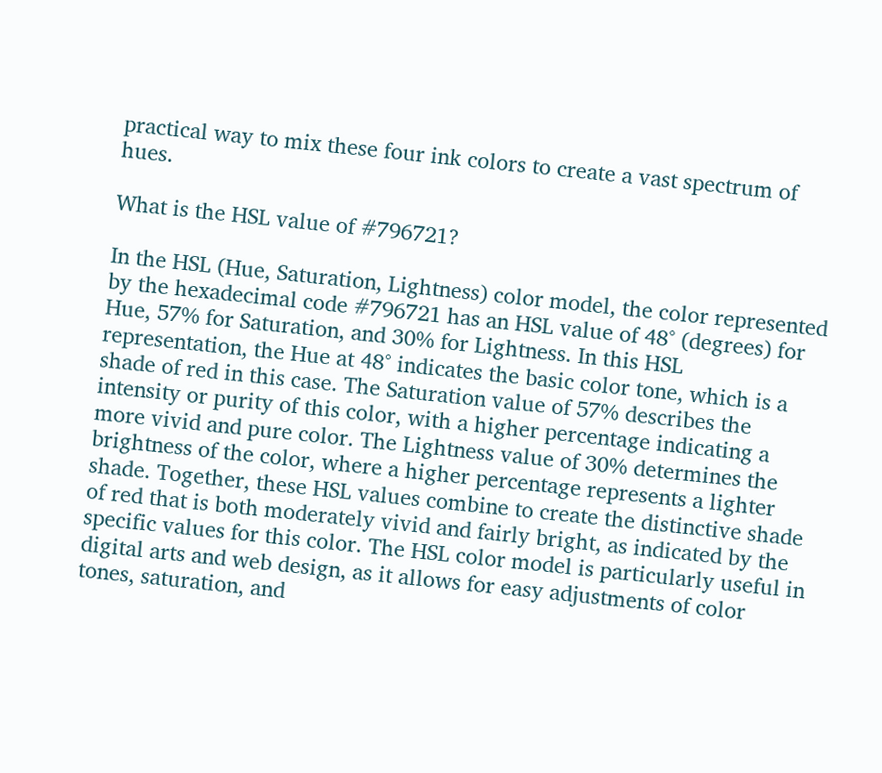practical way to mix these four ink colors to create a vast spectrum of hues.

What is the HSL value of #796721?

In the HSL (Hue, Saturation, Lightness) color model, the color represented by the hexadecimal code #796721 has an HSL value of 48° (degrees) for Hue, 57% for Saturation, and 30% for Lightness. In this HSL representation, the Hue at 48° indicates the basic color tone, which is a shade of red in this case. The Saturation value of 57% describes the intensity or purity of this color, with a higher percentage indicating a more vivid and pure color. The Lightness value of 30% determines the brightness of the color, where a higher percentage represents a lighter shade. Together, these HSL values combine to create the distinctive shade of red that is both moderately vivid and fairly bright, as indicated by the specific values for this color. The HSL color model is particularly useful in digital arts and web design, as it allows for easy adjustments of color tones, saturation, and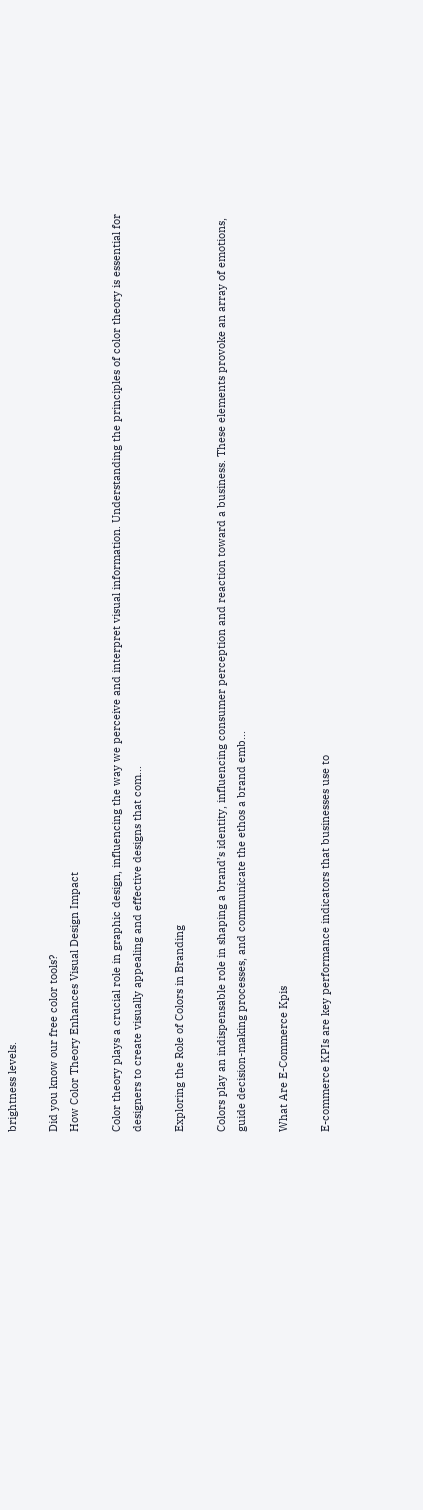brightness levels.

Did you know our free color tools?
How Color Theory Enhances Visual Design Impact

Color theory plays a crucial role in graphic design, influencing the way we perceive and interpret visual information. Understanding the principles of color theory is essential for designers to create visually appealing and effective designs that com...

Exploring the Role of Colors in Branding

Colors play an indispensable role in shaping a brand’s identity, influencing consumer perception and reaction toward a business. These elements provoke an array of emotions, guide decision-making processes, and communicate the ethos a brand emb...

What Are E-Commerce Kpis

E-commerce KPIs are key performance indicators that businesses use to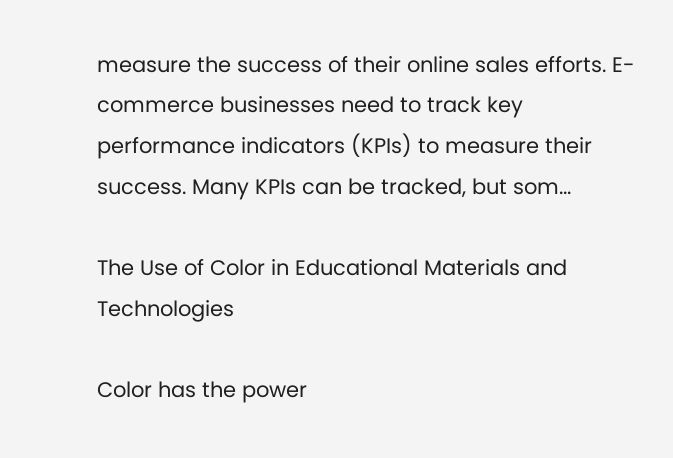measure the success of their online sales efforts. E-commerce businesses need to track key performance indicators (KPIs) to measure their success. Many KPIs can be tracked, but som...

The Use of Color in Educational Materials and Technologies

Color has the power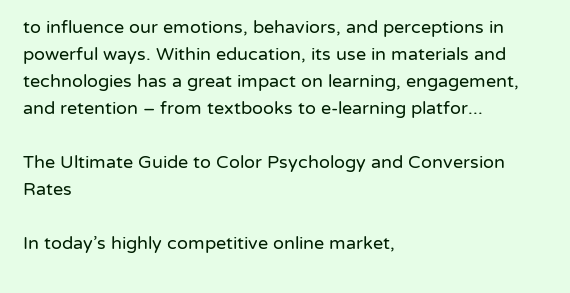to influence our emotions, behaviors, and perceptions in powerful ways. Within education, its use in materials and technologies has a great impact on learning, engagement, and retention – from textbooks to e-learning platfor...

The Ultimate Guide to Color Psychology and Conversion Rates

In today’s highly competitive online market,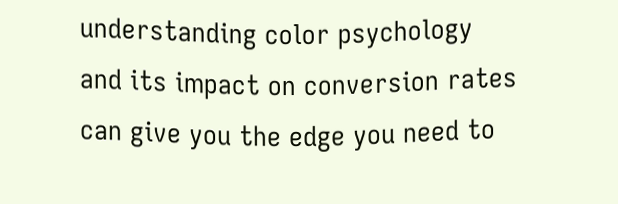understanding color psychology and its impact on conversion rates can give you the edge you need to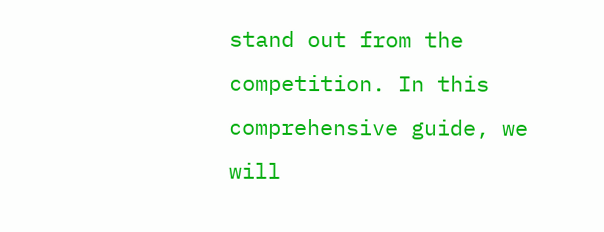stand out from the competition. In this comprehensive guide, we will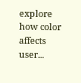explore how color affects user...